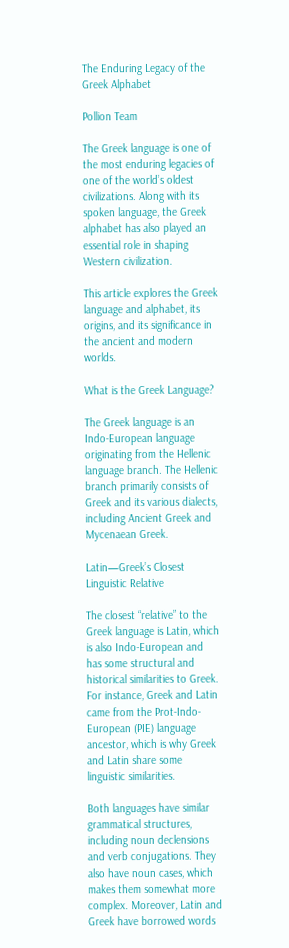The Enduring Legacy of the Greek Alphabet

Pollion Team

The Greek language is one of the most enduring legacies of one of the world’s oldest civilizations. Along with its spoken language, the Greek alphabet has also played an essential role in shaping Western civilization.

This article explores the Greek language and alphabet, its origins, and its significance in the ancient and modern worlds.

What is the Greek Language?

The Greek language is an Indo-European language originating from the Hellenic language branch. The Hellenic branch primarily consists of Greek and its various dialects, including Ancient Greek and Mycenaean Greek.

Latin—Greek’s Closest Linguistic Relative

The closest “relative” to the Greek language is Latin, which is also Indo-European and has some structural and historical similarities to Greek. For instance, Greek and Latin came from the Prot-Indo-European (PIE) language ancestor, which is why Greek and Latin share some linguistic similarities.

Both languages have similar grammatical structures, including noun declensions and verb conjugations. They also have noun cases, which makes them somewhat more complex. Moreover, Latin and Greek have borrowed words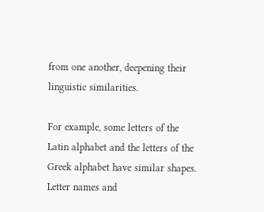from one another, deepening their linguistic similarities.

For example, some letters of the Latin alphabet and the letters of the Greek alphabet have similar shapes. Letter names and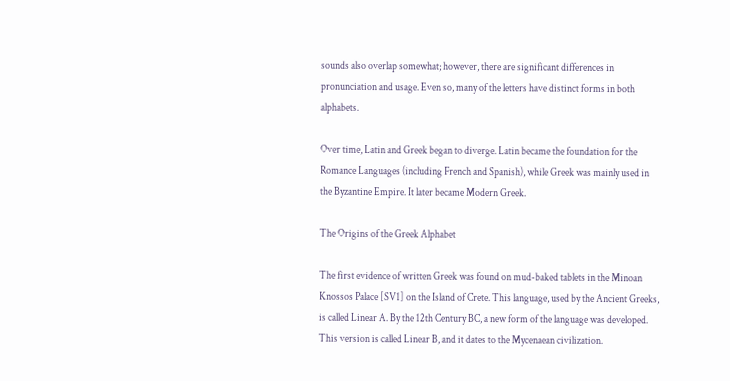sounds also overlap somewhat; however, there are significant differences in pronunciation and usage. Even so, many of the letters have distinct forms in both alphabets.

Over time, Latin and Greek began to diverge. Latin became the foundation for the Romance Languages (including French and Spanish), while Greek was mainly used in the Byzantine Empire. It later became Modern Greek.

The Origins of the Greek Alphabet

The first evidence of written Greek was found on mud-baked tablets in the Minoan Knossos Palace [SV1] on the Island of Crete. This language, used by the Ancient Greeks, is called Linear A. By the 12th Century BC, a new form of the language was developed. This version is called Linear B, and it dates to the Mycenaean civilization.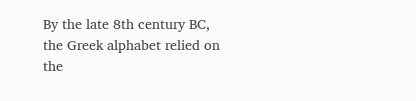By the late 8th century BC, the Greek alphabet relied on the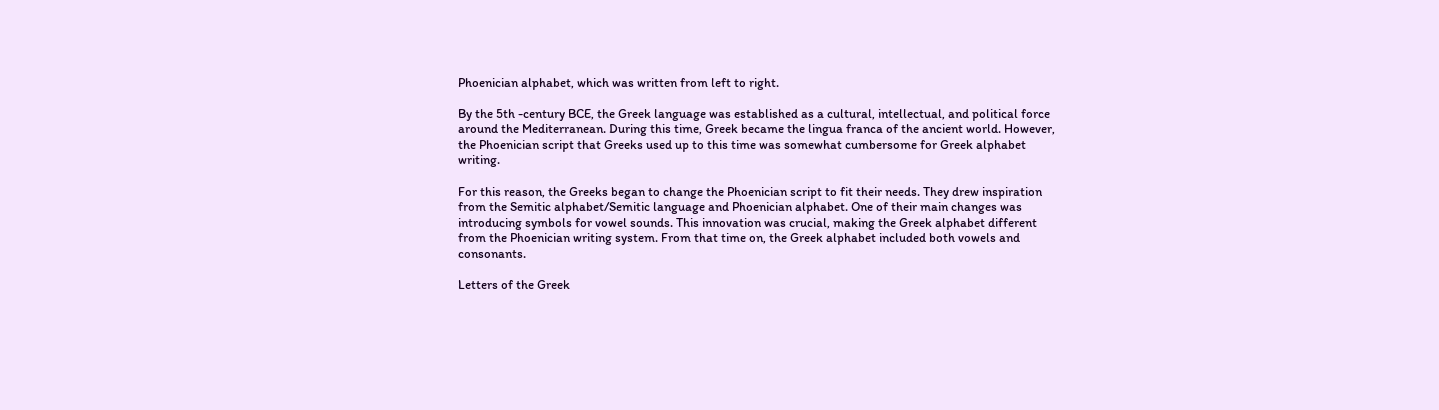Phoenician alphabet, which was written from left to right.

By the 5th -century BCE, the Greek language was established as a cultural, intellectual, and political force around the Mediterranean. During this time, Greek became the lingua franca of the ancient world. However, the Phoenician script that Greeks used up to this time was somewhat cumbersome for Greek alphabet writing.

For this reason, the Greeks began to change the Phoenician script to fit their needs. They drew inspiration from the Semitic alphabet/Semitic language and Phoenician alphabet. One of their main changes was introducing symbols for vowel sounds. This innovation was crucial, making the Greek alphabet different from the Phoenician writing system. From that time on, the Greek alphabet included both vowels and consonants.

Letters of the Greek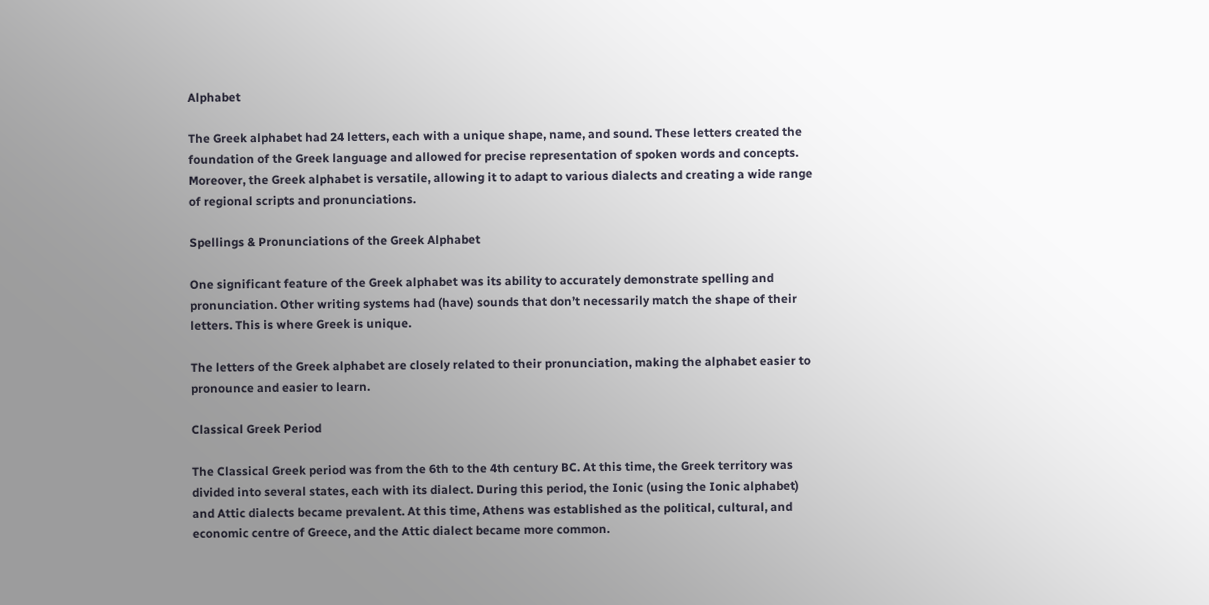Alphabet

The Greek alphabet had 24 letters, each with a unique shape, name, and sound. These letters created the foundation of the Greek language and allowed for precise representation of spoken words and concepts. Moreover, the Greek alphabet is versatile, allowing it to adapt to various dialects and creating a wide range of regional scripts and pronunciations.

Spellings & Pronunciations of the Greek Alphabet

One significant feature of the Greek alphabet was its ability to accurately demonstrate spelling and pronunciation. Other writing systems had (have) sounds that don’t necessarily match the shape of their letters. This is where Greek is unique.

The letters of the Greek alphabet are closely related to their pronunciation, making the alphabet easier to pronounce and easier to learn.

Classical Greek Period

The Classical Greek period was from the 6th to the 4th century BC. At this time, the Greek territory was divided into several states, each with its dialect. During this period, the Ionic (using the Ionic alphabet) and Attic dialects became prevalent. At this time, Athens was established as the political, cultural, and economic centre of Greece, and the Attic dialect became more common.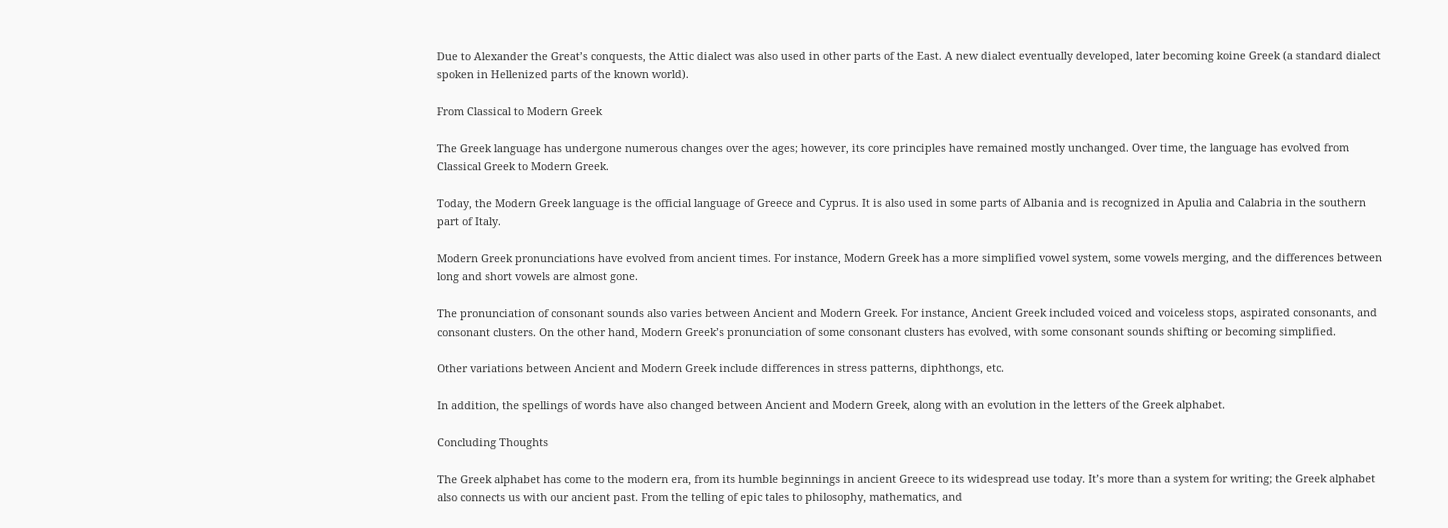Due to Alexander the Great’s conquests, the Attic dialect was also used in other parts of the East. A new dialect eventually developed, later becoming koine Greek (a standard dialect spoken in Hellenized parts of the known world).

From Classical to Modern Greek

The Greek language has undergone numerous changes over the ages; however, its core principles have remained mostly unchanged. Over time, the language has evolved from Classical Greek to Modern Greek.

Today, the Modern Greek language is the official language of Greece and Cyprus. It is also used in some parts of Albania and is recognized in Apulia and Calabria in the southern part of Italy.

Modern Greek pronunciations have evolved from ancient times. For instance, Modern Greek has a more simplified vowel system, some vowels merging, and the differences between long and short vowels are almost gone.

The pronunciation of consonant sounds also varies between Ancient and Modern Greek. For instance, Ancient Greek included voiced and voiceless stops, aspirated consonants, and consonant clusters. On the other hand, Modern Greek’s pronunciation of some consonant clusters has evolved, with some consonant sounds shifting or becoming simplified.

Other variations between Ancient and Modern Greek include differences in stress patterns, diphthongs, etc.

In addition, the spellings of words have also changed between Ancient and Modern Greek, along with an evolution in the letters of the Greek alphabet.

Concluding Thoughts

The Greek alphabet has come to the modern era, from its humble beginnings in ancient Greece to its widespread use today. It’s more than a system for writing; the Greek alphabet also connects us with our ancient past. From the telling of epic tales to philosophy, mathematics, and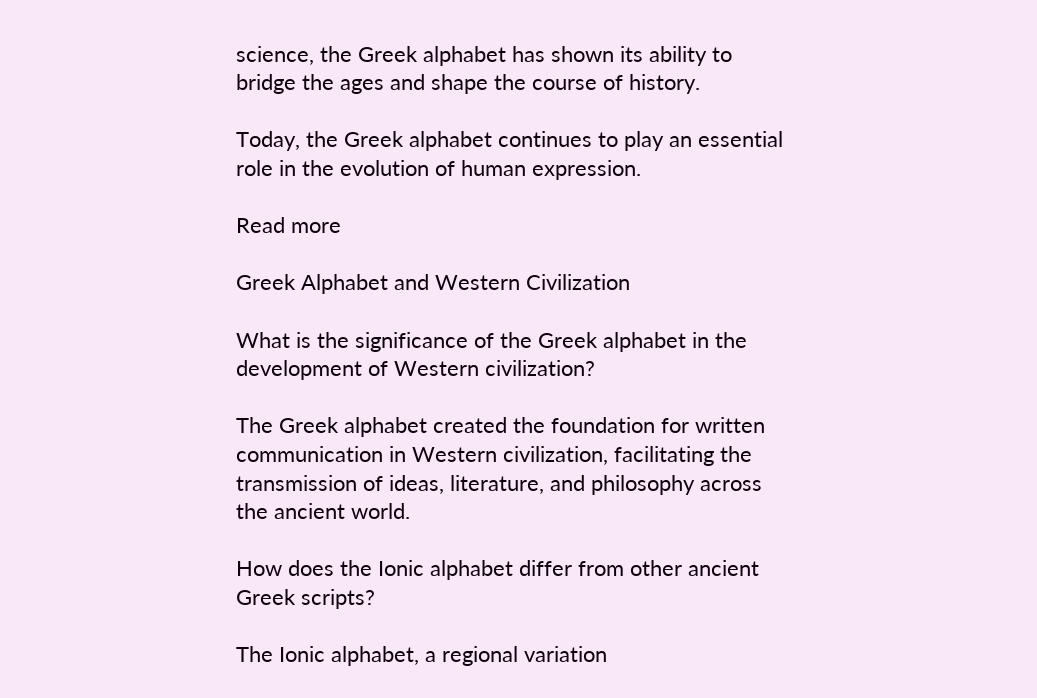science, the Greek alphabet has shown its ability to bridge the ages and shape the course of history.

Today, the Greek alphabet continues to play an essential role in the evolution of human expression.

Read more

Greek Alphabet and Western Civilization

What is the significance of the Greek alphabet in the development of Western civilization?

The Greek alphabet created the foundation for written communication in Western civilization, facilitating the transmission of ideas, literature, and philosophy across the ancient world.

How does the Ionic alphabet differ from other ancient Greek scripts?

The Ionic alphabet, a regional variation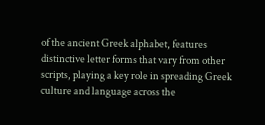of the ancient Greek alphabet, features distinctive letter forms that vary from other scripts, playing a key role in spreading Greek culture and language across the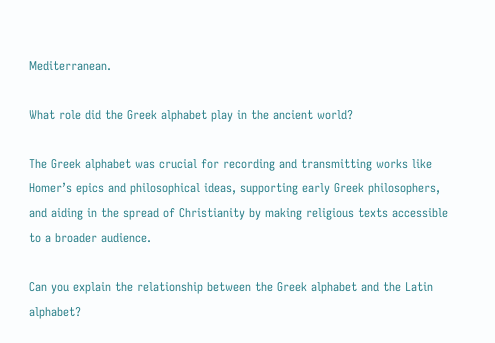Mediterranean.

What role did the Greek alphabet play in the ancient world?

The Greek alphabet was crucial for recording and transmitting works like Homer’s epics and philosophical ideas, supporting early Greek philosophers, and aiding in the spread of Christianity by making religious texts accessible to a broader audience.

Can you explain the relationship between the Greek alphabet and the Latin alphabet?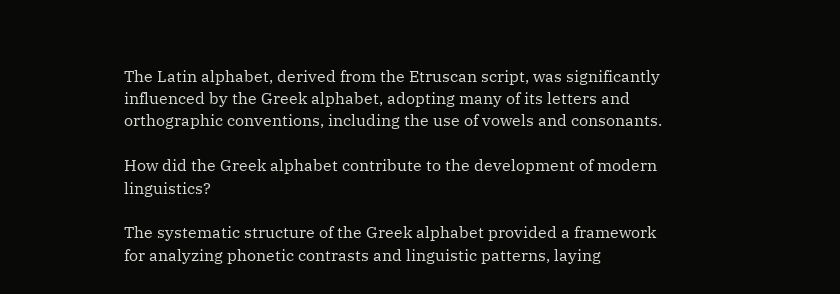The Latin alphabet, derived from the Etruscan script, was significantly influenced by the Greek alphabet, adopting many of its letters and orthographic conventions, including the use of vowels and consonants.

How did the Greek alphabet contribute to the development of modern linguistics?

The systematic structure of the Greek alphabet provided a framework for analyzing phonetic contrasts and linguistic patterns, laying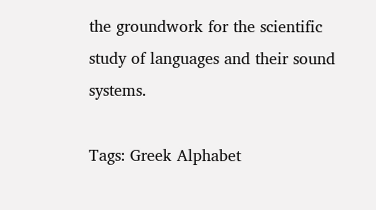the groundwork for the scientific study of languages and their sound systems.

Tags: Greek Alphabet